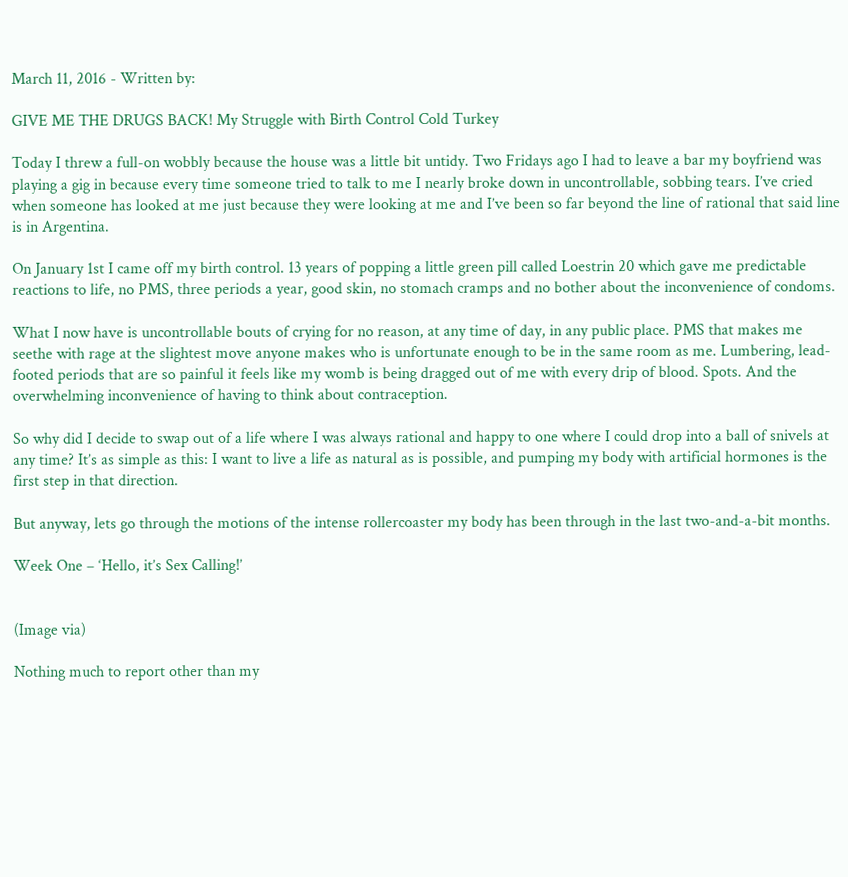March 11, 2016 - Written by:

GIVE ME THE DRUGS BACK! My Struggle with Birth Control Cold Turkey

Today I threw a full-on wobbly because the house was a little bit untidy. Two Fridays ago I had to leave a bar my boyfriend was playing a gig in because every time someone tried to talk to me I nearly broke down in uncontrollable, sobbing tears. I’ve cried when someone has looked at me just because they were looking at me and I’ve been so far beyond the line of rational that said line is in Argentina.

On January 1st I came off my birth control. 13 years of popping a little green pill called Loestrin 20 which gave me predictable reactions to life, no PMS, three periods a year, good skin, no stomach cramps and no bother about the inconvenience of condoms.

What I now have is uncontrollable bouts of crying for no reason, at any time of day, in any public place. PMS that makes me seethe with rage at the slightest move anyone makes who is unfortunate enough to be in the same room as me. Lumbering, lead-footed periods that are so painful it feels like my womb is being dragged out of me with every drip of blood. Spots. And the overwhelming inconvenience of having to think about contraception.

So why did I decide to swap out of a life where I was always rational and happy to one where I could drop into a ball of snivels at any time? It’s as simple as this: I want to live a life as natural as is possible, and pumping my body with artificial hormones is the first step in that direction.

But anyway, lets go through the motions of the intense rollercoaster my body has been through in the last two-and-a-bit months.

Week One – ‘Hello, it’s Sex Calling!’


(Image via)

Nothing much to report other than my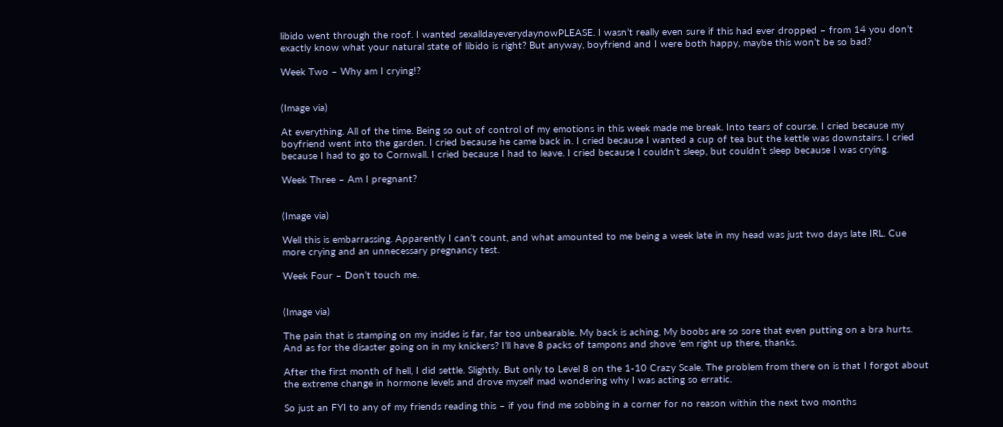libido went through the roof. I wanted sexalldayeverydaynowPLEASE. I wasn’t really even sure if this had ever dropped – from 14 you don’t exactly know what your natural state of libido is right? But anyway, boyfriend and I were both happy, maybe this won’t be so bad?

Week Two – Why am I crying!?


(Image via)

At everything. All of the time. Being so out of control of my emotions in this week made me break. Into tears of course. I cried because my boyfriend went into the garden. I cried because he came back in. I cried because I wanted a cup of tea but the kettle was downstairs. I cried because I had to go to Cornwall. I cried because I had to leave. I cried because I couldn’t sleep, but couldn’t sleep because I was crying.

Week Three – Am I pregnant?


(Image via)

Well this is embarrassing. Apparently I can’t count, and what amounted to me being a week late in my head was just two days late IRL. Cue more crying and an unnecessary pregnancy test.

Week Four – Don’t touch me.


(Image via)

The pain that is stamping on my insides is far, far too unbearable. My back is aching, My boobs are so sore that even putting on a bra hurts. And as for the disaster going on in my knickers? I’ll have 8 packs of tampons and shove ’em right up there, thanks.

After the first month of hell, I did settle. Slightly. But only to Level 8 on the 1-10 Crazy Scale. The problem from there on is that I forgot about the extreme change in hormone levels and drove myself mad wondering why I was acting so erratic.

So just an FYI to any of my friends reading this – if you find me sobbing in a corner for no reason within the next two months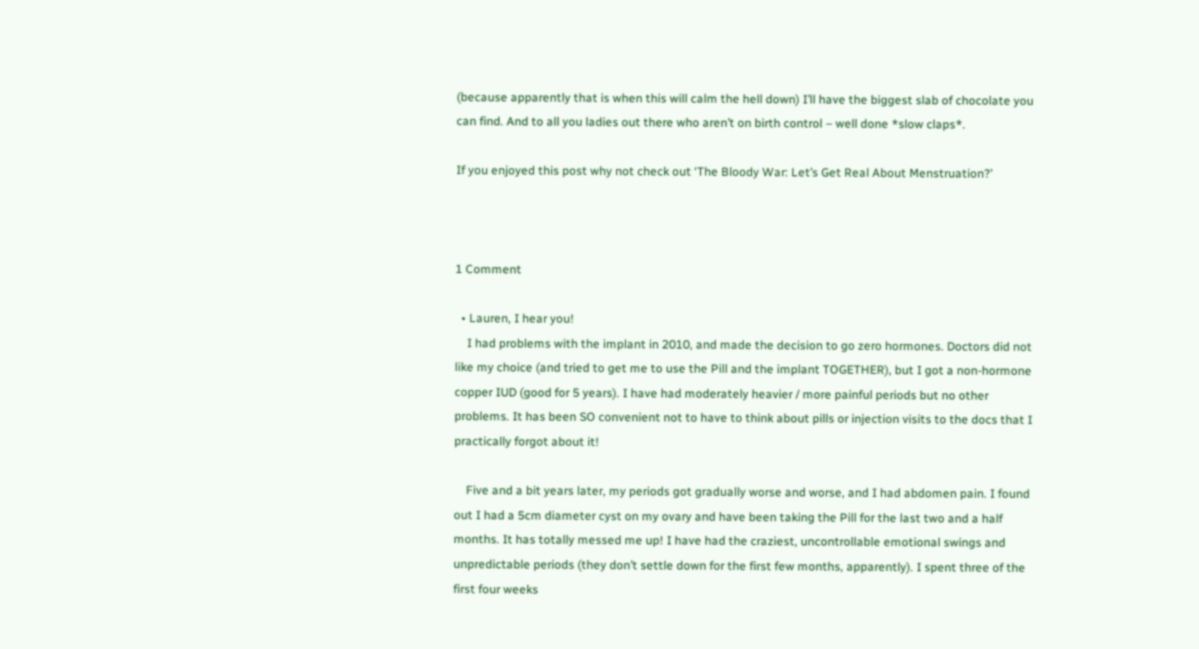(because apparently that is when this will calm the hell down) I’ll have the biggest slab of chocolate you can find. And to all you ladies out there who aren’t on birth control – well done *slow claps*.

If you enjoyed this post why not check out ‘The Bloody War: Let’s Get Real About Menstruation?’



1 Comment

  • Lauren, I hear you!
    I had problems with the implant in 2010, and made the decision to go zero hormones. Doctors did not like my choice (and tried to get me to use the Pill and the implant TOGETHER), but I got a non-hormone copper IUD (good for 5 years). I have had moderately heavier / more painful periods but no other problems. It has been SO convenient not to have to think about pills or injection visits to the docs that I practically forgot about it!

    Five and a bit years later, my periods got gradually worse and worse, and I had abdomen pain. I found out I had a 5cm diameter cyst on my ovary and have been taking the Pill for the last two and a half months. It has totally messed me up! I have had the craziest, uncontrollable emotional swings and unpredictable periods (they don’t settle down for the first few months, apparently). I spent three of the first four weeks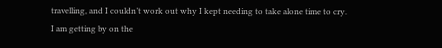travelling, and I couldn’t work out why I kept needing to take alone time to cry. I am getting by on the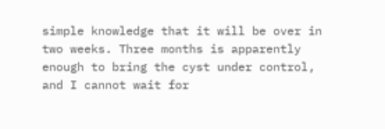simple knowledge that it will be over in two weeks. Three months is apparently enough to bring the cyst under control, and I cannot wait for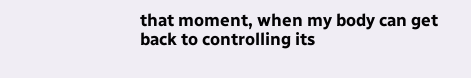that moment, when my body can get back to controlling its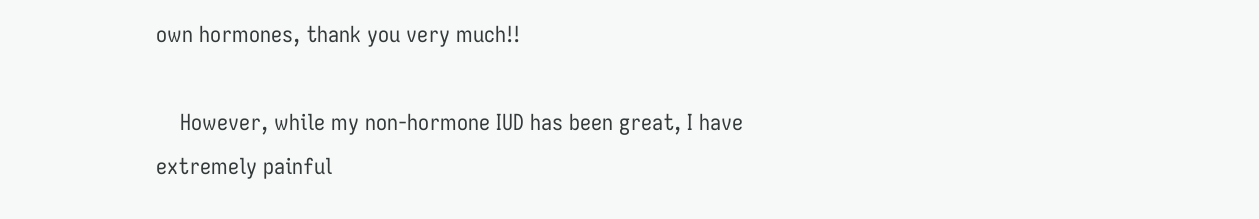own hormones, thank you very much!!

    However, while my non-hormone IUD has been great, I have extremely painful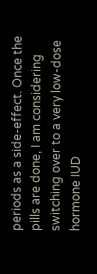periods as a side-effect. Once the pills are done, I am considering switching over to a very low-dose hormone IUD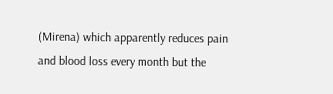(Mirena) which apparently reduces pain and blood loss every month but the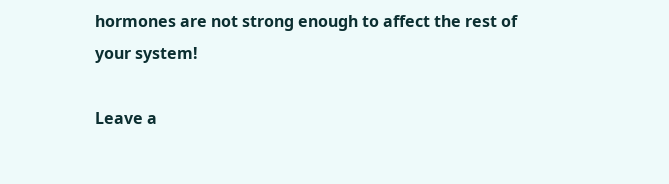hormones are not strong enough to affect the rest of your system!

Leave a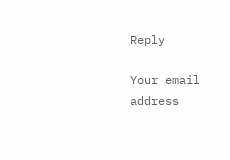Reply

Your email address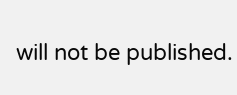will not be published.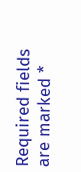Required fields are marked *